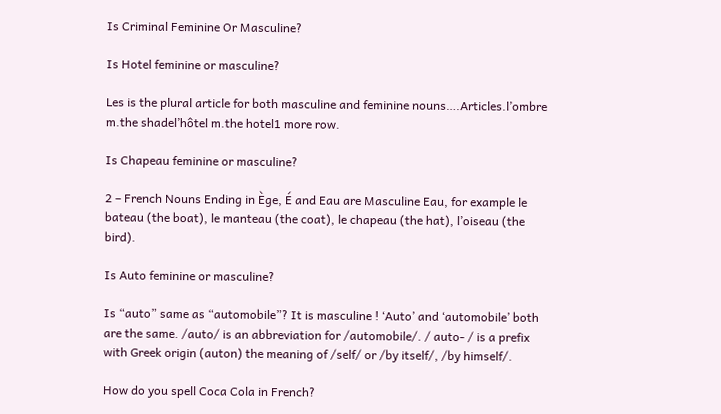Is Criminal Feminine Or Masculine?

Is Hotel feminine or masculine?

Les is the plural article for both masculine and feminine nouns….Articles.l’ombre m.the shadel’hôtel m.the hotel1 more row.

Is Chapeau feminine or masculine?

2 – French Nouns Ending in Ège, É and Eau are Masculine Eau, for example le bateau (the boat), le manteau (the coat), le chapeau (the hat), l’oiseau (the bird).

Is Auto feminine or masculine?

Is “auto” same as “automobile”? It is masculine ! ‘Auto’ and ‘automobile’ both are the same. /auto/ is an abbreviation for /automobile/. / auto- / is a prefix with Greek origin (auton) the meaning of /self/ or /by itself/, /by himself/.

How do you spell Coca Cola in French?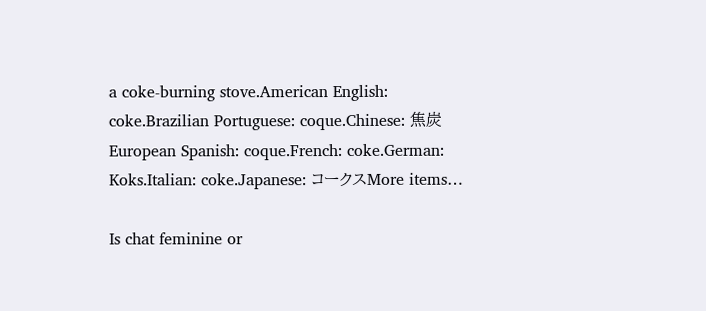a coke-burning stove.American English: coke.Brazilian Portuguese: coque.Chinese: 焦炭European Spanish: coque.French: coke.German: Koks.Italian: coke.Japanese: コークスMore items…

Is chat feminine or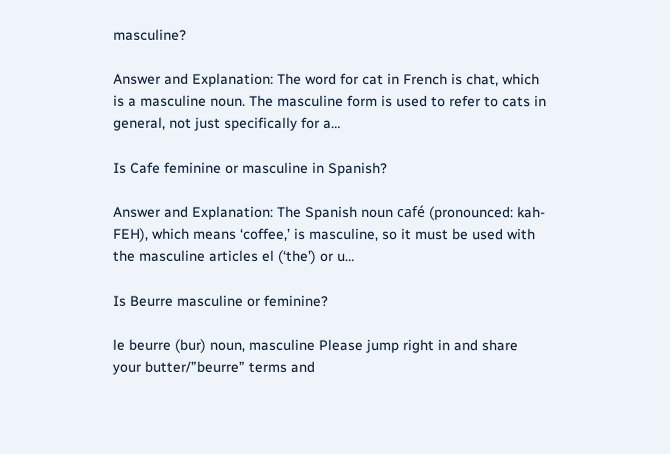masculine?

Answer and Explanation: The word for cat in French is chat, which is a masculine noun. The masculine form is used to refer to cats in general, not just specifically for a…

Is Cafe feminine or masculine in Spanish?

Answer and Explanation: The Spanish noun café (pronounced: kah-FEH), which means ‘coffee,’ is masculine, so it must be used with the masculine articles el (‘the’) or u…

Is Beurre masculine or feminine?

le beurre (bur) noun, masculine Please jump right in and share your butter/”beurre” terms and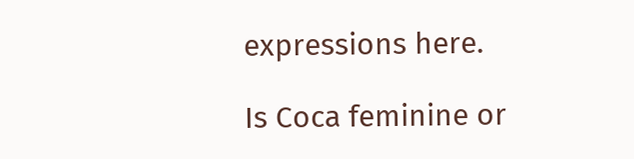expressions here.

Is Coca feminine or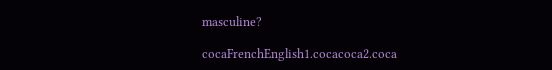masculine?

cocaFrenchEnglish1.cocacoca2.coca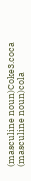(masculine noun)Coke3.coca (masculine noun)cola